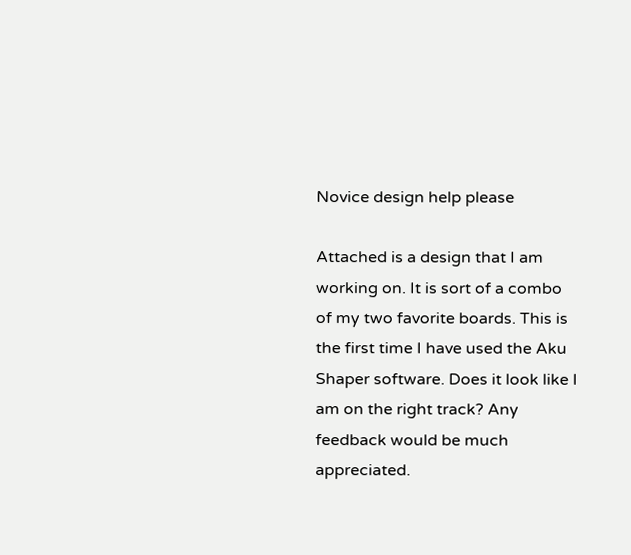Novice design help please

Attached is a design that I am working on. It is sort of a combo of my two favorite boards. This is the first time I have used the Aku Shaper software. Does it look like I am on the right track? Any feedback would be much appreciated.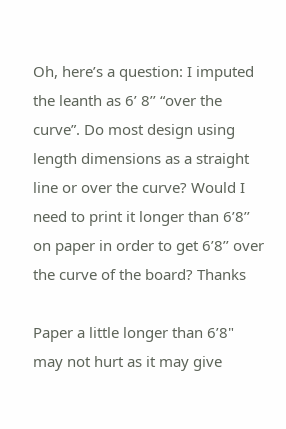Oh, here’s a question: I imputed the leanth as 6’ 8’’ “over the curve”. Do most design using length dimensions as a straight line or over the curve? Would I need to print it longer than 6’8’’ on paper in order to get 6’8’’ over the curve of the board? Thanks

Paper a little longer than 6’8" may not hurt as it may give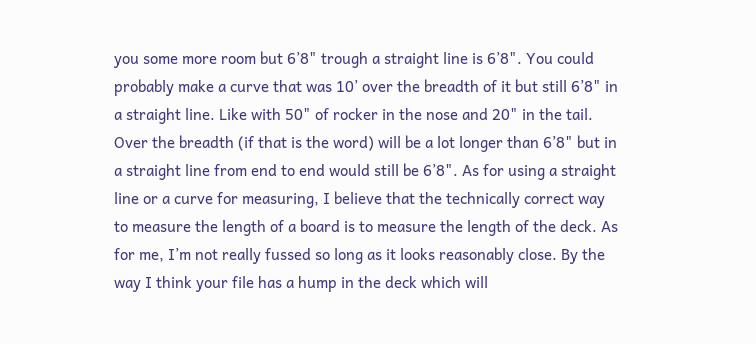you some more room but 6’8" trough a straight line is 6’8". You could probably make a curve that was 10’ over the breadth of it but still 6’8" in a straight line. Like with 50" of rocker in the nose and 20" in the tail. Over the breadth (if that is the word) will be a lot longer than 6’8" but in a straight line from end to end would still be 6’8". As for using a straight line or a curve for measuring, I believe that the technically correct way to measure the length of a board is to measure the length of the deck. As for me, I’m not really fussed so long as it looks reasonably close. By the way I think your file has a hump in the deck which will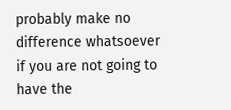probably make no difference whatsoever if you are not going to have the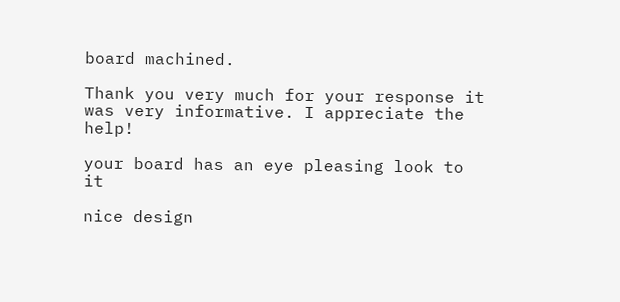board machined.

Thank you very much for your response it was very informative. I appreciate the help!

your board has an eye pleasing look to it

nice design